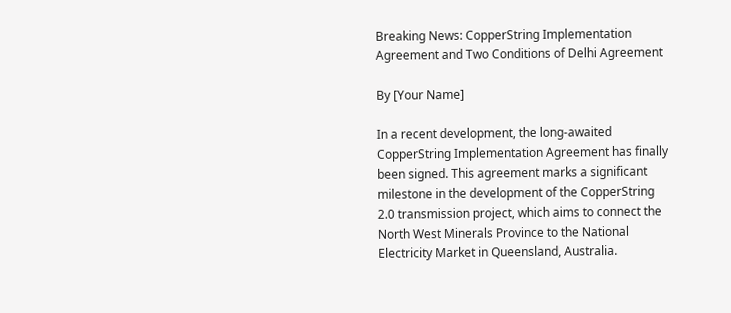Breaking News: CopperString Implementation Agreement and Two Conditions of Delhi Agreement

By [Your Name]

In a recent development, the long-awaited CopperString Implementation Agreement has finally been signed. This agreement marks a significant milestone in the development of the CopperString 2.0 transmission project, which aims to connect the North West Minerals Province to the National Electricity Market in Queensland, Australia.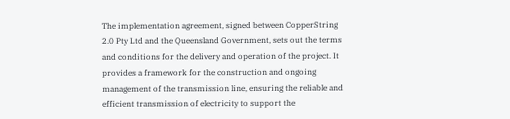The implementation agreement, signed between CopperString 2.0 Pty Ltd and the Queensland Government, sets out the terms and conditions for the delivery and operation of the project. It provides a framework for the construction and ongoing management of the transmission line, ensuring the reliable and efficient transmission of electricity to support the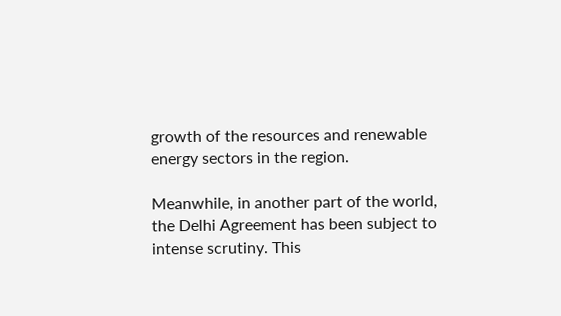growth of the resources and renewable energy sectors in the region.

Meanwhile, in another part of the world, the Delhi Agreement has been subject to intense scrutiny. This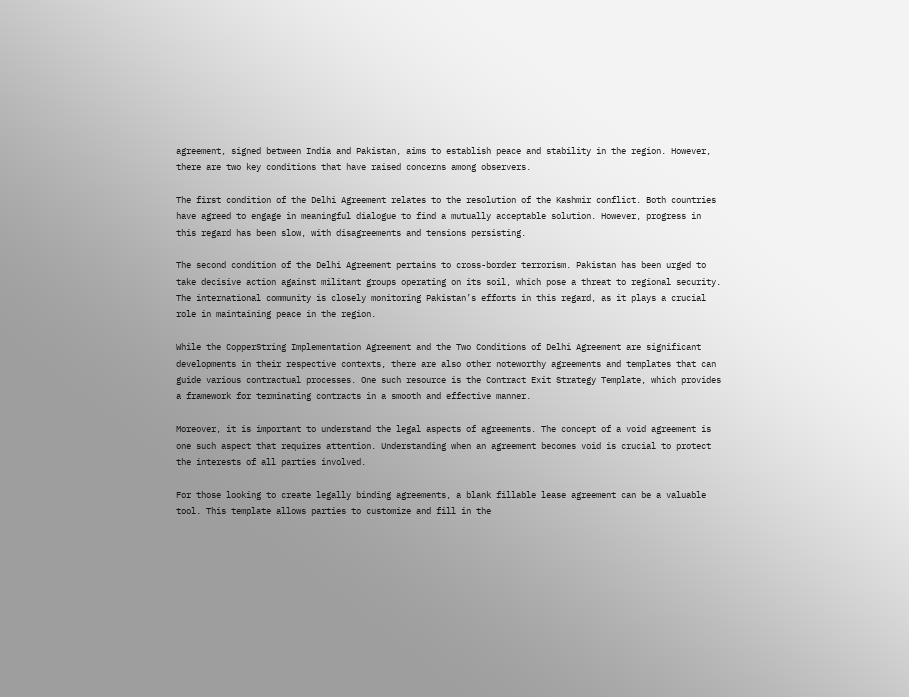agreement, signed between India and Pakistan, aims to establish peace and stability in the region. However, there are two key conditions that have raised concerns among observers.

The first condition of the Delhi Agreement relates to the resolution of the Kashmir conflict. Both countries have agreed to engage in meaningful dialogue to find a mutually acceptable solution. However, progress in this regard has been slow, with disagreements and tensions persisting.

The second condition of the Delhi Agreement pertains to cross-border terrorism. Pakistan has been urged to take decisive action against militant groups operating on its soil, which pose a threat to regional security. The international community is closely monitoring Pakistan’s efforts in this regard, as it plays a crucial role in maintaining peace in the region.

While the CopperString Implementation Agreement and the Two Conditions of Delhi Agreement are significant developments in their respective contexts, there are also other noteworthy agreements and templates that can guide various contractual processes. One such resource is the Contract Exit Strategy Template, which provides a framework for terminating contracts in a smooth and effective manner.

Moreover, it is important to understand the legal aspects of agreements. The concept of a void agreement is one such aspect that requires attention. Understanding when an agreement becomes void is crucial to protect the interests of all parties involved.

For those looking to create legally binding agreements, a blank fillable lease agreement can be a valuable tool. This template allows parties to customize and fill in the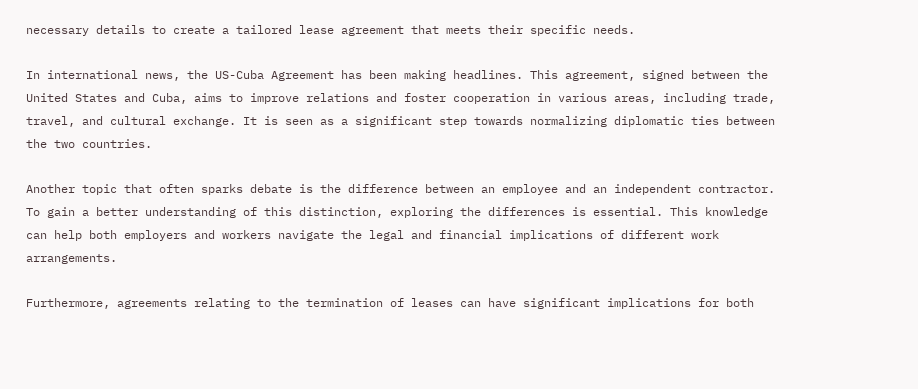necessary details to create a tailored lease agreement that meets their specific needs.

In international news, the US-Cuba Agreement has been making headlines. This agreement, signed between the United States and Cuba, aims to improve relations and foster cooperation in various areas, including trade, travel, and cultural exchange. It is seen as a significant step towards normalizing diplomatic ties between the two countries.

Another topic that often sparks debate is the difference between an employee and an independent contractor. To gain a better understanding of this distinction, exploring the differences is essential. This knowledge can help both employers and workers navigate the legal and financial implications of different work arrangements.

Furthermore, agreements relating to the termination of leases can have significant implications for both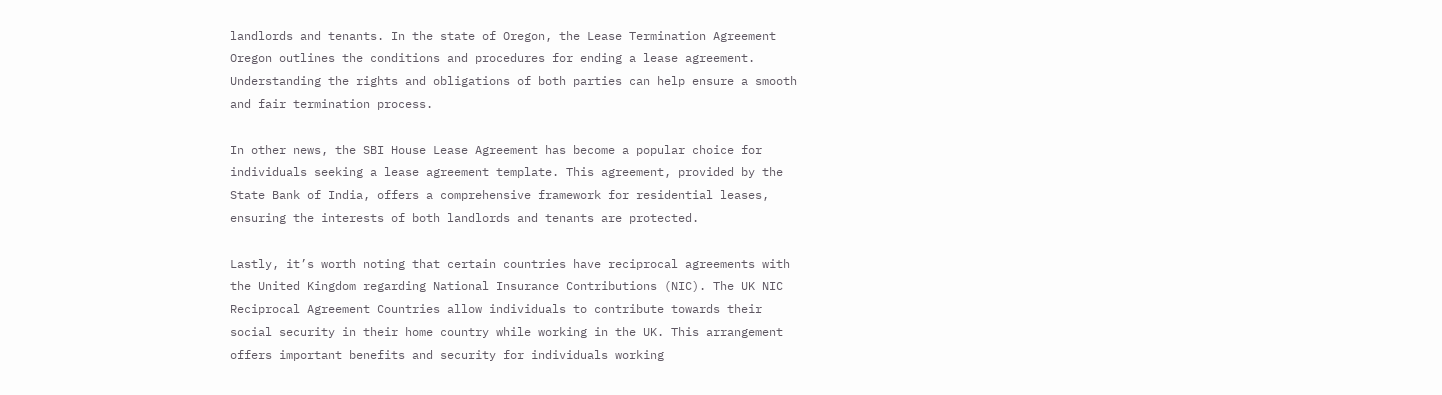landlords and tenants. In the state of Oregon, the Lease Termination Agreement Oregon outlines the conditions and procedures for ending a lease agreement. Understanding the rights and obligations of both parties can help ensure a smooth and fair termination process.

In other news, the SBI House Lease Agreement has become a popular choice for individuals seeking a lease agreement template. This agreement, provided by the State Bank of India, offers a comprehensive framework for residential leases, ensuring the interests of both landlords and tenants are protected.

Lastly, it’s worth noting that certain countries have reciprocal agreements with the United Kingdom regarding National Insurance Contributions (NIC). The UK NIC Reciprocal Agreement Countries allow individuals to contribute towards their social security in their home country while working in the UK. This arrangement offers important benefits and security for individuals working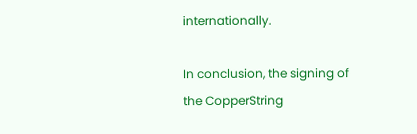internationally.

In conclusion, the signing of the CopperString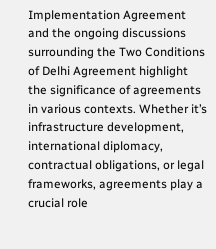Implementation Agreement and the ongoing discussions surrounding the Two Conditions of Delhi Agreement highlight the significance of agreements in various contexts. Whether it’s infrastructure development, international diplomacy, contractual obligations, or legal frameworks, agreements play a crucial role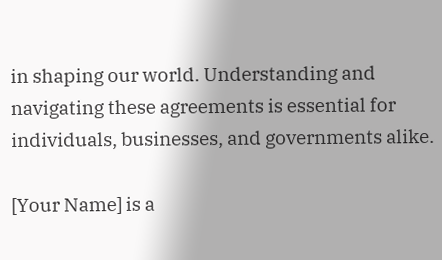in shaping our world. Understanding and navigating these agreements is essential for individuals, businesses, and governments alike.

[Your Name] is a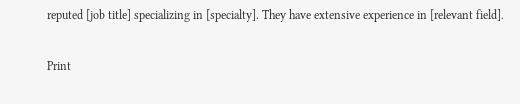reputed [job title] specializing in [specialty]. They have extensive experience in [relevant field].

Print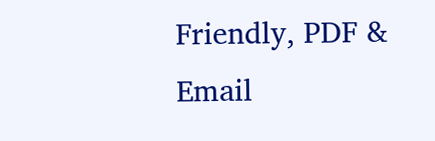Friendly, PDF & Email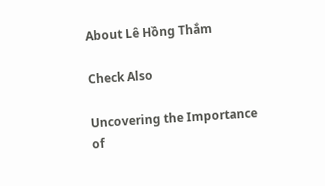About Lê Hồng Thắm

Check Also

Uncovering the Importance of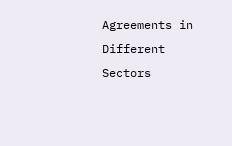Agreements in Different Sectors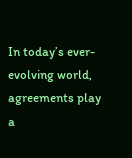In today’s ever-evolving world, agreements play a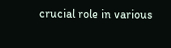crucial role in various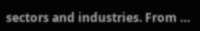sectors and industries. From …